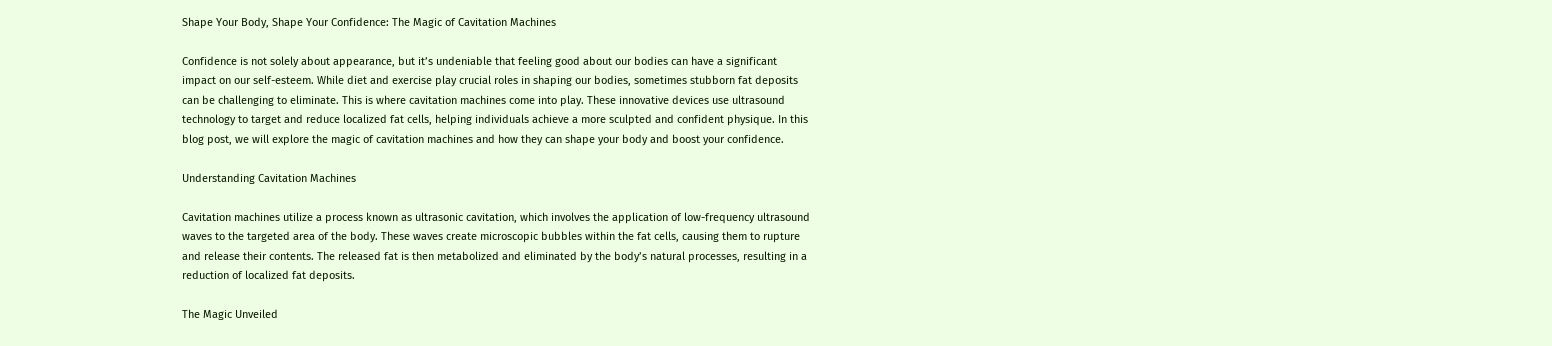Shape Your Body, Shape Your Confidence: The Magic of Cavitation Machines

Confidence is not solely about appearance, but it’s undeniable that feeling good about our bodies can have a significant impact on our self-esteem. While diet and exercise play crucial roles in shaping our bodies, sometimes stubborn fat deposits can be challenging to eliminate. This is where cavitation machines come into play. These innovative devices use ultrasound technology to target and reduce localized fat cells, helping individuals achieve a more sculpted and confident physique. In this blog post, we will explore the magic of cavitation machines and how they can shape your body and boost your confidence.

Understanding Cavitation Machines

Cavitation machines utilize a process known as ultrasonic cavitation, which involves the application of low-frequency ultrasound waves to the targeted area of the body. These waves create microscopic bubbles within the fat cells, causing them to rupture and release their contents. The released fat is then metabolized and eliminated by the body’s natural processes, resulting in a reduction of localized fat deposits.

The Magic Unveiled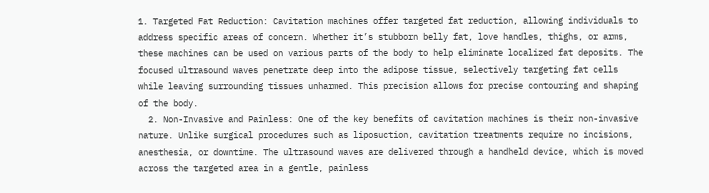1. Targeted Fat Reduction: Cavitation machines offer targeted fat reduction, allowing individuals to address specific areas of concern. Whether it’s stubborn belly fat, love handles, thighs, or arms, these machines can be used on various parts of the body to help eliminate localized fat deposits. The focused ultrasound waves penetrate deep into the adipose tissue, selectively targeting fat cells while leaving surrounding tissues unharmed. This precision allows for precise contouring and shaping of the body.
  2. Non-Invasive and Painless: One of the key benefits of cavitation machines is their non-invasive nature. Unlike surgical procedures such as liposuction, cavitation treatments require no incisions, anesthesia, or downtime. The ultrasound waves are delivered through a handheld device, which is moved across the targeted area in a gentle, painless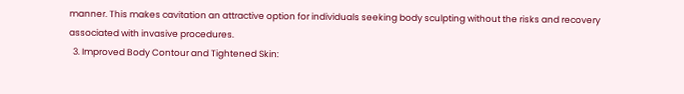manner. This makes cavitation an attractive option for individuals seeking body sculpting without the risks and recovery associated with invasive procedures.
  3. Improved Body Contour and Tightened Skin: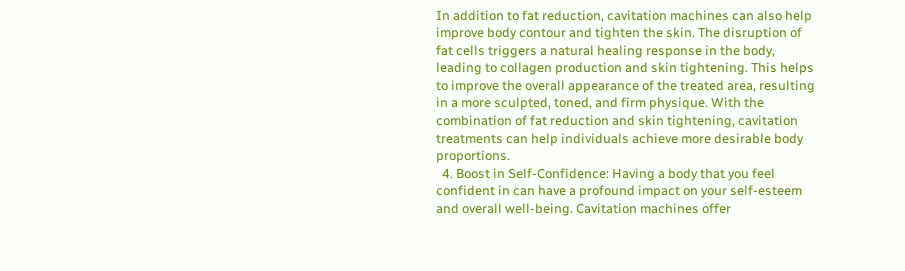In addition to fat reduction, cavitation machines can also help improve body contour and tighten the skin. The disruption of fat cells triggers a natural healing response in the body, leading to collagen production and skin tightening. This helps to improve the overall appearance of the treated area, resulting in a more sculpted, toned, and firm physique. With the combination of fat reduction and skin tightening, cavitation treatments can help individuals achieve more desirable body proportions.
  4. Boost in Self-Confidence: Having a body that you feel confident in can have a profound impact on your self-esteem and overall well-being. Cavitation machines offer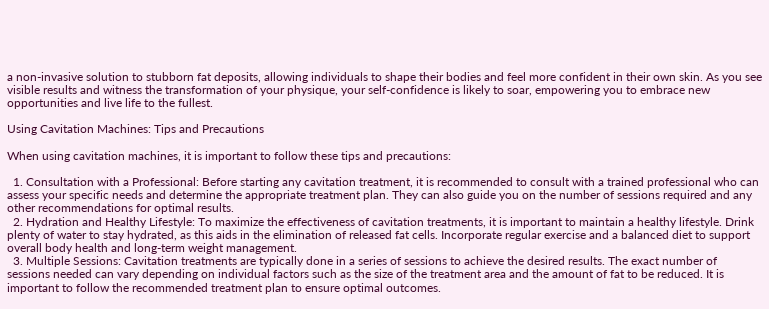a non-invasive solution to stubborn fat deposits, allowing individuals to shape their bodies and feel more confident in their own skin. As you see visible results and witness the transformation of your physique, your self-confidence is likely to soar, empowering you to embrace new opportunities and live life to the fullest.

Using Cavitation Machines: Tips and Precautions

When using cavitation machines, it is important to follow these tips and precautions:

  1. Consultation with a Professional: Before starting any cavitation treatment, it is recommended to consult with a trained professional who can assess your specific needs and determine the appropriate treatment plan. They can also guide you on the number of sessions required and any other recommendations for optimal results.
  2. Hydration and Healthy Lifestyle: To maximize the effectiveness of cavitation treatments, it is important to maintain a healthy lifestyle. Drink plenty of water to stay hydrated, as this aids in the elimination of released fat cells. Incorporate regular exercise and a balanced diet to support overall body health and long-term weight management.
  3. Multiple Sessions: Cavitation treatments are typically done in a series of sessions to achieve the desired results. The exact number of sessions needed can vary depending on individual factors such as the size of the treatment area and the amount of fat to be reduced. It is important to follow the recommended treatment plan to ensure optimal outcomes.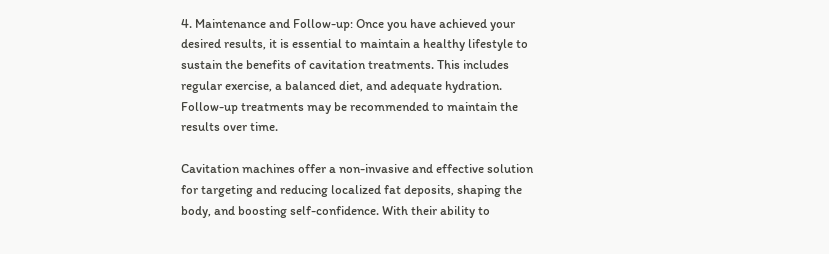4. Maintenance and Follow-up: Once you have achieved your desired results, it is essential to maintain a healthy lifestyle to sustain the benefits of cavitation treatments. This includes regular exercise, a balanced diet, and adequate hydration. Follow-up treatments may be recommended to maintain the results over time.

Cavitation machines offer a non-invasive and effective solution for targeting and reducing localized fat deposits, shaping the body, and boosting self-confidence. With their ability to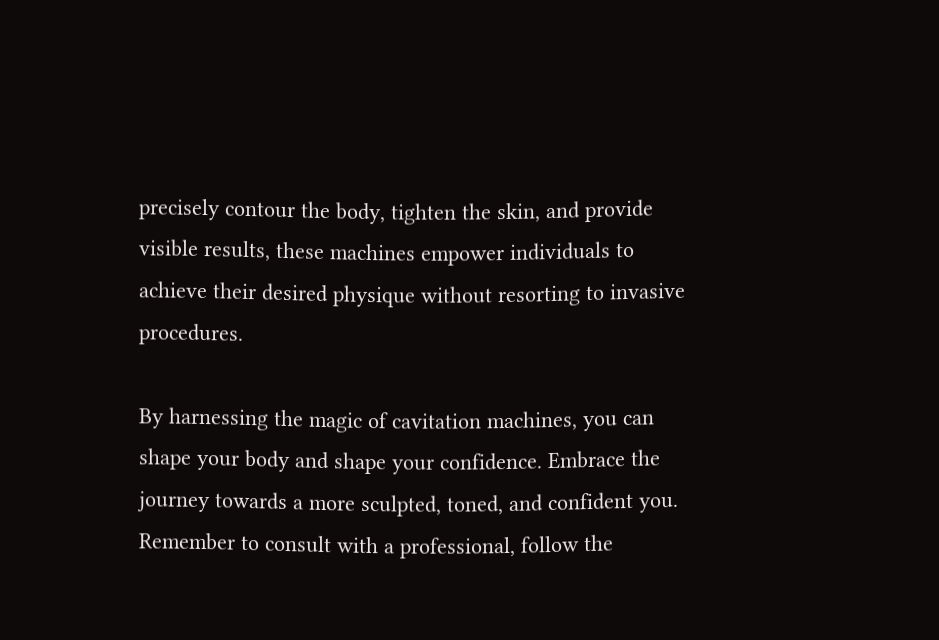precisely contour the body, tighten the skin, and provide visible results, these machines empower individuals to achieve their desired physique without resorting to invasive procedures.

By harnessing the magic of cavitation machines, you can shape your body and shape your confidence. Embrace the journey towards a more sculpted, toned, and confident you. Remember to consult with a professional, follow the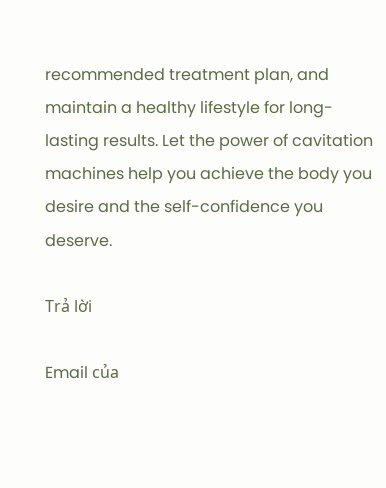recommended treatment plan, and maintain a healthy lifestyle for long-lasting results. Let the power of cavitation machines help you achieve the body you desire and the self-confidence you deserve.

Trả lời

Email của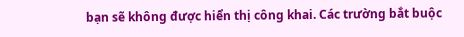bạn sẽ không được hiển thị công khai. Các trường bắt buộc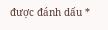được đánh dấu *